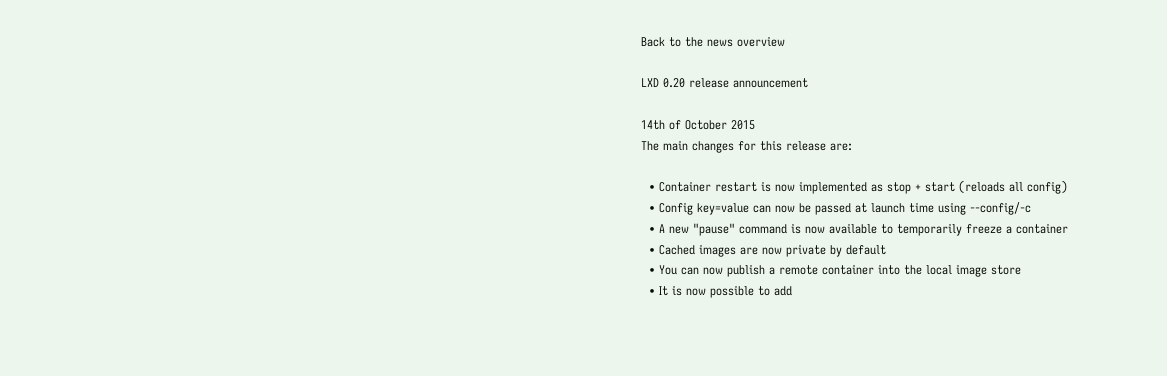Back to the news overview

LXD 0.20 release announcement

14th of October 2015
The main changes for this release are:

  • Container restart is now implemented as stop + start (reloads all config)
  • Config key=value can now be passed at launch time using --config/-c
  • A new "pause" command is now available to temporarily freeze a container
  • Cached images are now private by default
  • You can now publish a remote container into the local image store
  • It is now possible to add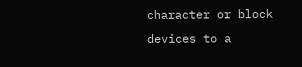character or block devices to a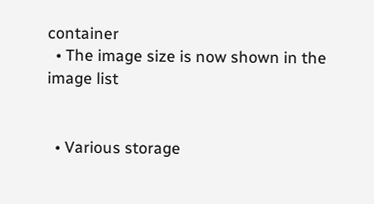container
  • The image size is now shown in the image list


  • Various storage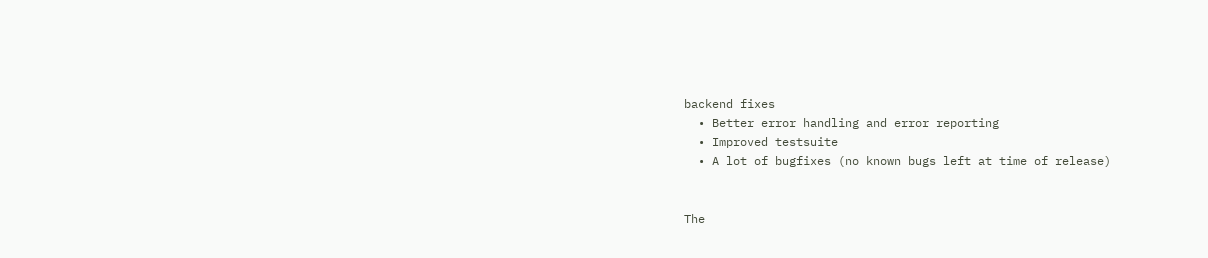backend fixes
  • Better error handling and error reporting
  • Improved testsuite
  • A lot of bugfixes (no known bugs left at time of release)


The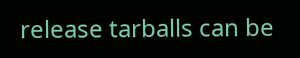release tarballs can be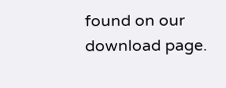found on our download page.